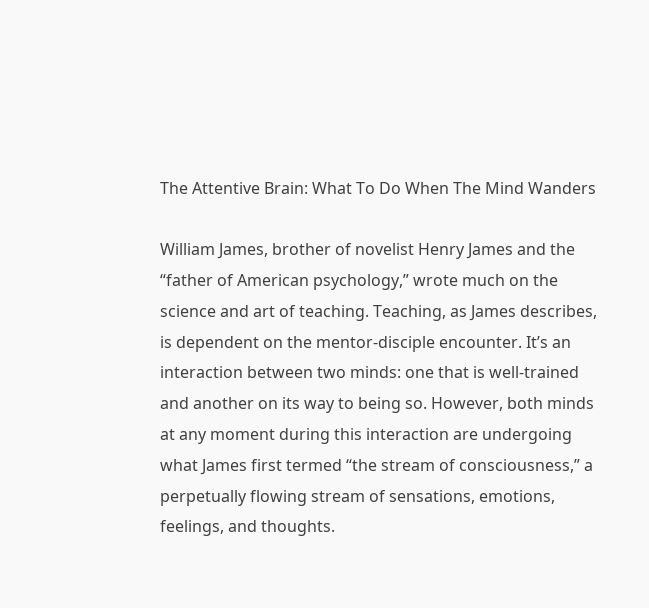The Attentive Brain: What To Do When The Mind Wanders

William James, brother of novelist Henry James and the “father of American psychology,” wrote much on the science and art of teaching. Teaching, as James describes, is dependent on the mentor-disciple encounter. It’s an interaction between two minds: one that is well-trained and another on its way to being so. However, both minds at any moment during this interaction are undergoing what James first termed “the stream of consciousness,” a perpetually flowing stream of sensations, emotions, feelings, and thoughts.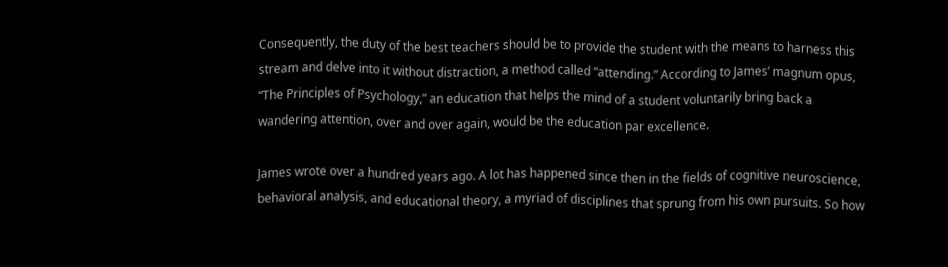Consequently, the duty of the best teachers should be to provide the student with the means to harness this stream and delve into it without distraction, a method called “attending.” According to James’ magnum opus, “The Principles of Psychology,” an education that helps the mind of a student voluntarily bring back a wandering attention, over and over again, would be the education par excellence.

James wrote over a hundred years ago. A lot has happened since then in the fields of cognitive neuroscience, behavioral analysis, and educational theory, a myriad of disciplines that sprung from his own pursuits. So how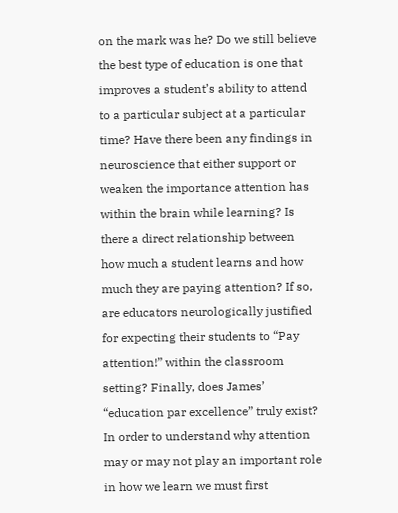on the mark was he? Do we still believe the best type of education is one that improves a student’s ability to attend to a particular subject at a particular time? Have there been any findings in neuroscience that either support or weaken the importance attention has within the brain while learning? Is there a direct relationship between how much a student learns and how much they are paying attention? If so, are educators neurologically justified for expecting their students to “Pay attention!” within the classroom setting? Finally, does James’ “education par excellence” truly exist? In order to understand why attention may or may not play an important role in how we learn we must first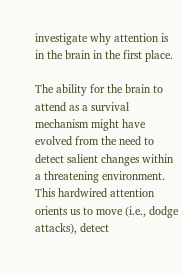investigate why attention is in the brain in the first place.

The ability for the brain to attend as a survival mechanism might have evolved from the need to detect salient changes within a threatening environment. This hardwired attention orients us to move (i.e., dodge attacks), detect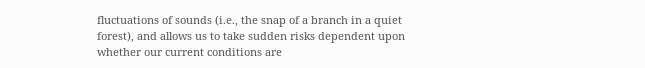fluctuations of sounds (i.e., the snap of a branch in a quiet forest), and allows us to take sudden risks dependent upon whether our current conditions are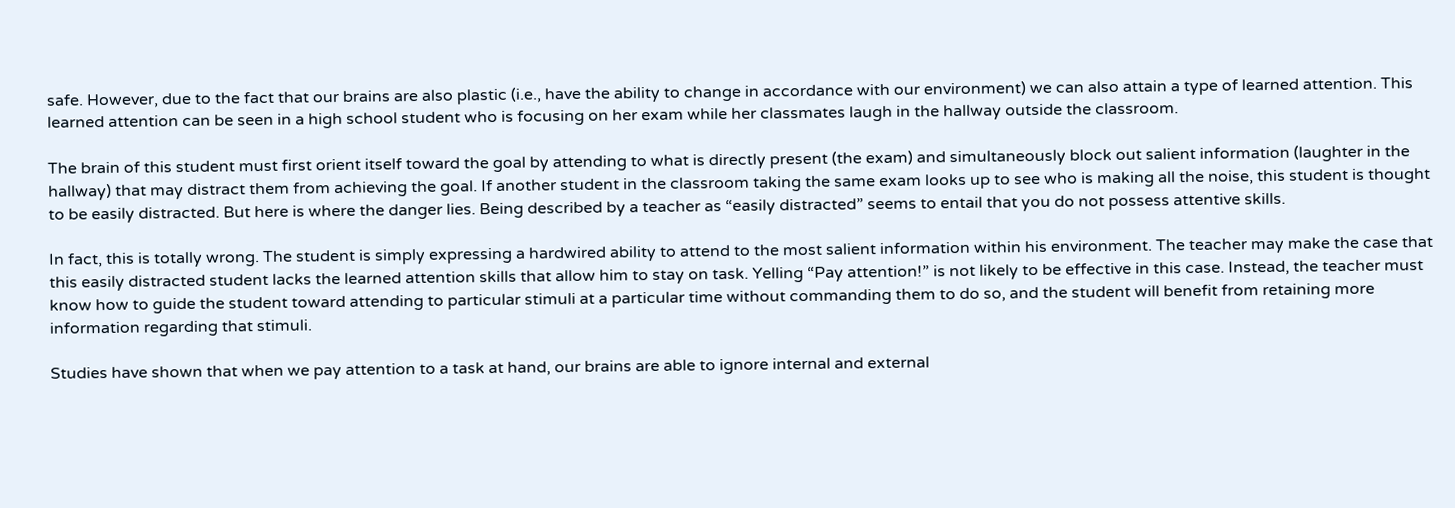safe. However, due to the fact that our brains are also plastic (i.e., have the ability to change in accordance with our environment) we can also attain a type of learned attention. This learned attention can be seen in a high school student who is focusing on her exam while her classmates laugh in the hallway outside the classroom.

The brain of this student must first orient itself toward the goal by attending to what is directly present (the exam) and simultaneously block out salient information (laughter in the hallway) that may distract them from achieving the goal. If another student in the classroom taking the same exam looks up to see who is making all the noise, this student is thought to be easily distracted. But here is where the danger lies. Being described by a teacher as “easily distracted” seems to entail that you do not possess attentive skills.

In fact, this is totally wrong. The student is simply expressing a hardwired ability to attend to the most salient information within his environment. The teacher may make the case that this easily distracted student lacks the learned attention skills that allow him to stay on task. Yelling “Pay attention!” is not likely to be effective in this case. Instead, the teacher must know how to guide the student toward attending to particular stimuli at a particular time without commanding them to do so, and the student will benefit from retaining more information regarding that stimuli.

Studies have shown that when we pay attention to a task at hand, our brains are able to ignore internal and external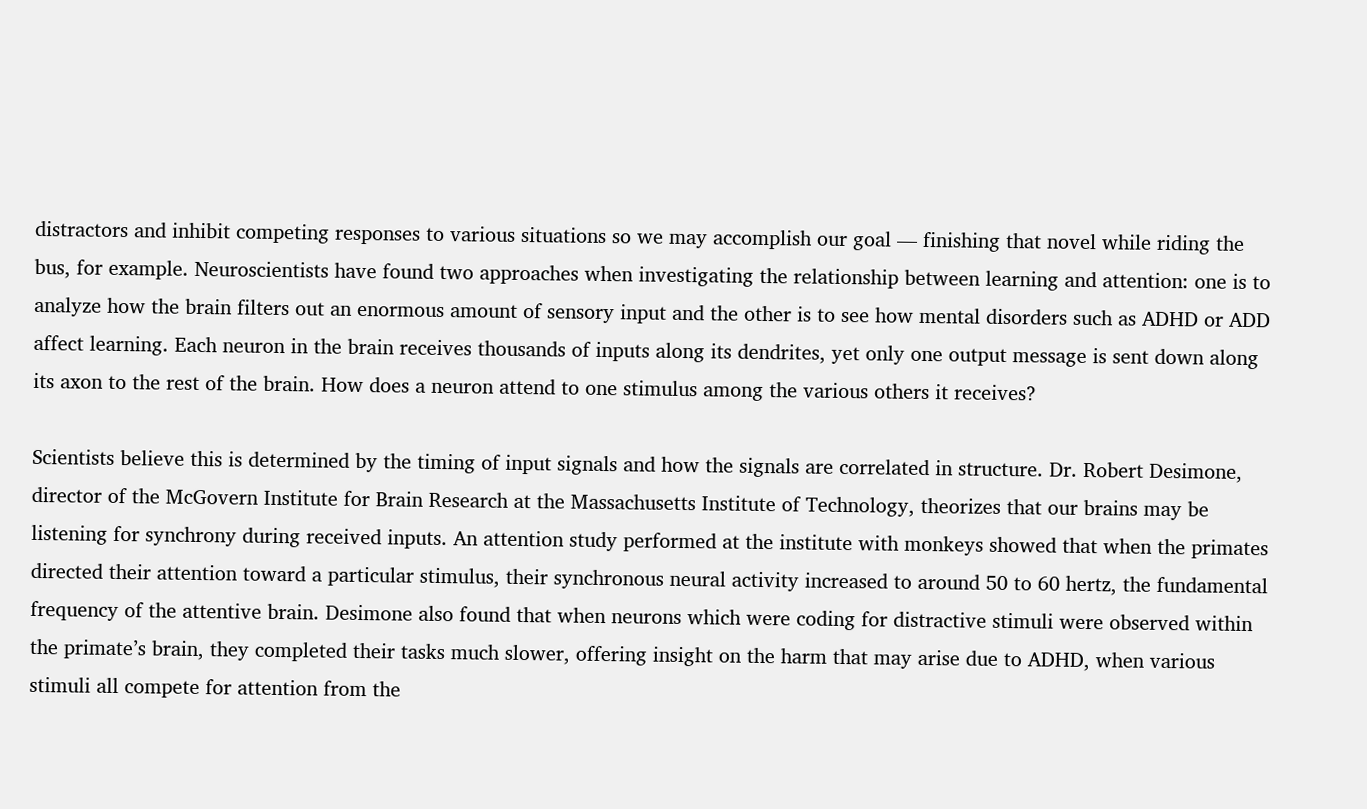distractors and inhibit competing responses to various situations so we may accomplish our goal — finishing that novel while riding the bus, for example. Neuroscientists have found two approaches when investigating the relationship between learning and attention: one is to analyze how the brain filters out an enormous amount of sensory input and the other is to see how mental disorders such as ADHD or ADD affect learning. Each neuron in the brain receives thousands of inputs along its dendrites, yet only one output message is sent down along its axon to the rest of the brain. How does a neuron attend to one stimulus among the various others it receives?

Scientists believe this is determined by the timing of input signals and how the signals are correlated in structure. Dr. Robert Desimone, director of the McGovern Institute for Brain Research at the Massachusetts Institute of Technology, theorizes that our brains may be listening for synchrony during received inputs. An attention study performed at the institute with monkeys showed that when the primates directed their attention toward a particular stimulus, their synchronous neural activity increased to around 50 to 60 hertz, the fundamental frequency of the attentive brain. Desimone also found that when neurons which were coding for distractive stimuli were observed within the primate’s brain, they completed their tasks much slower, offering insight on the harm that may arise due to ADHD, when various stimuli all compete for attention from the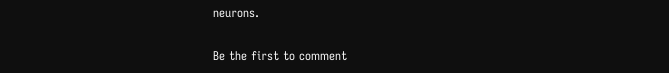neurons.

Be the first to comment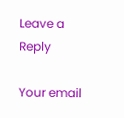Leave a Reply

Your email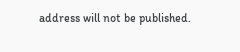address will not be published.